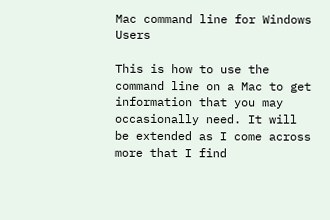Mac command line for Windows Users

This is how to use the command line on a Mac to get information that you may occasionally need. It will be extended as I come across more that I find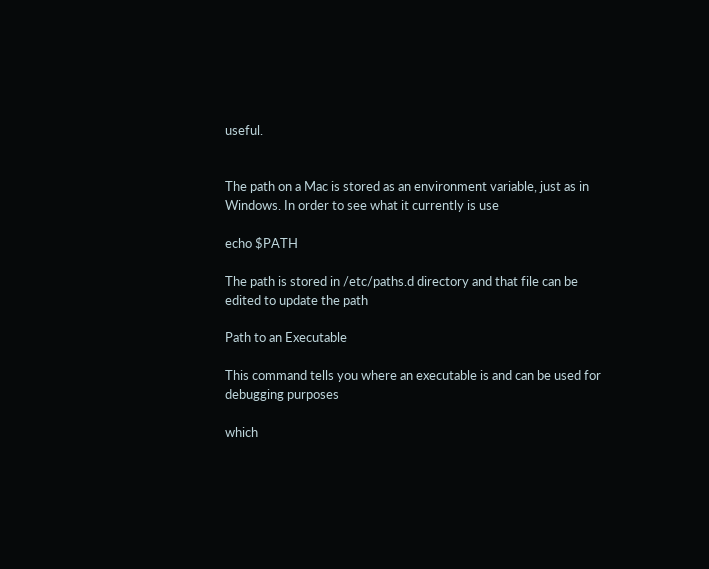useful.


The path on a Mac is stored as an environment variable, just as in Windows. In order to see what it currently is use

echo $PATH

The path is stored in /etc/paths.d directory and that file can be edited to update the path

Path to an Executable

This command tells you where an executable is and can be used for debugging purposes

which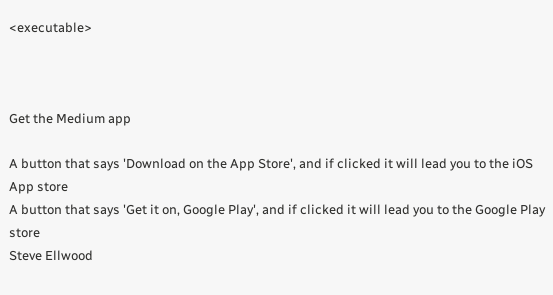<executable>



Get the Medium app

A button that says 'Download on the App Store', and if clicked it will lead you to the iOS App store
A button that says 'Get it on, Google Play', and if clicked it will lead you to the Google Play store
Steve Ellwood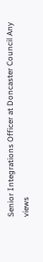Senior Integrations Officer at Doncaster Council Any views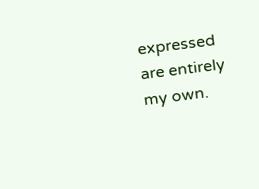expressed are entirely my own.